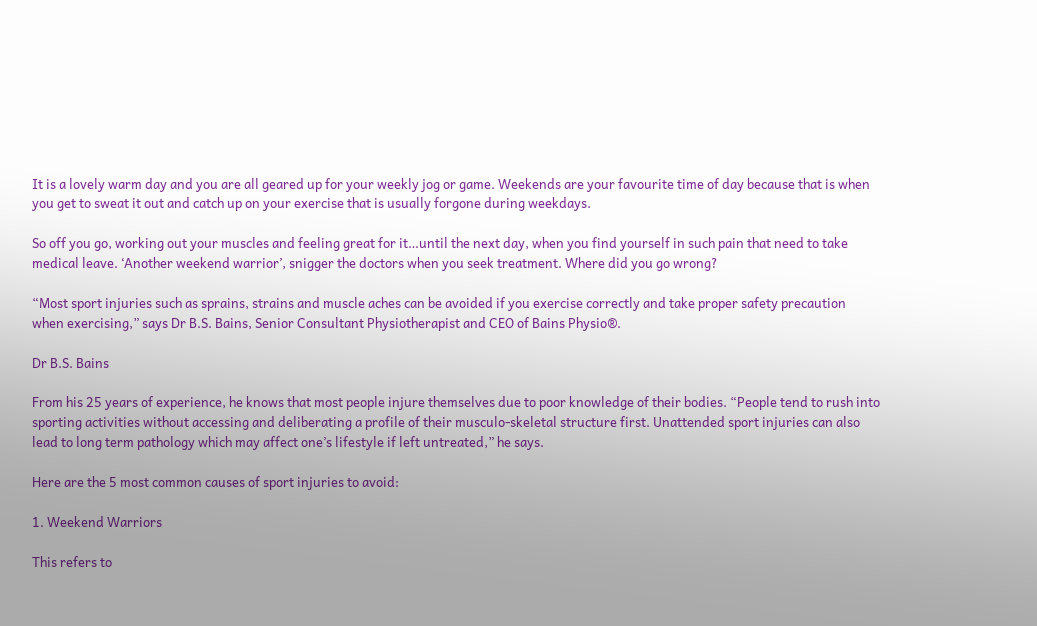It is a lovely warm day and you are all geared up for your weekly jog or game. Weekends are your favourite time of day because that is when you get to sweat it out and catch up on your exercise that is usually forgone during weekdays.

So off you go, working out your muscles and feeling great for it…until the next day, when you find yourself in such pain that need to take medical leave. ‘Another weekend warrior’, snigger the doctors when you seek treatment. Where did you go wrong?

“Most sport injuries such as sprains, strains and muscle aches can be avoided if you exercise correctly and take proper safety precaution when exercising,” says Dr B.S. Bains, Senior Consultant Physiotherapist and CEO of Bains Physio®.

Dr B.S. Bains

From his 25 years of experience, he knows that most people injure themselves due to poor knowledge of their bodies. “People tend to rush into sporting activities without accessing and deliberating a profile of their musculo-skeletal structure first. Unattended sport injuries can also lead to long term pathology which may affect one’s lifestyle if left untreated,” he says.

Here are the 5 most common causes of sport injuries to avoid:

1. Weekend Warriors

This refers to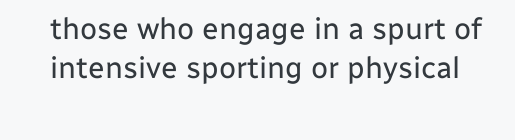those who engage in a spurt of intensive sporting or physical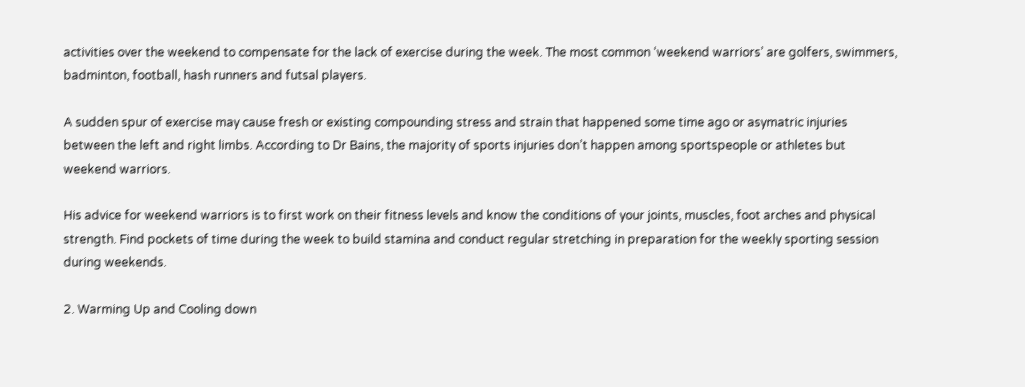activities over the weekend to compensate for the lack of exercise during the week. The most common ‘weekend warriors’ are golfers, swimmers, badminton, football, hash runners and futsal players.

A sudden spur of exercise may cause fresh or existing compounding stress and strain that happened some time ago or asymatric injuries between the left and right limbs. According to Dr Bains, the majority of sports injuries don’t happen among sportspeople or athletes but weekend warriors.

His advice for weekend warriors is to first work on their fitness levels and know the conditions of your joints, muscles, foot arches and physical strength. Find pockets of time during the week to build stamina and conduct regular stretching in preparation for the weekly sporting session during weekends.

2. Warming Up and Cooling down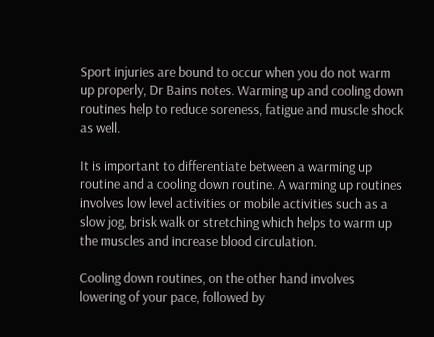Sport injuries are bound to occur when you do not warm up properly, Dr Bains notes. Warming up and cooling down routines help to reduce soreness, fatigue and muscle shock as well.

It is important to differentiate between a warming up routine and a cooling down routine. A warming up routines involves low level activities or mobile activities such as a slow jog, brisk walk or stretching which helps to warm up the muscles and increase blood circulation.

Cooling down routines, on the other hand involves lowering of your pace, followed by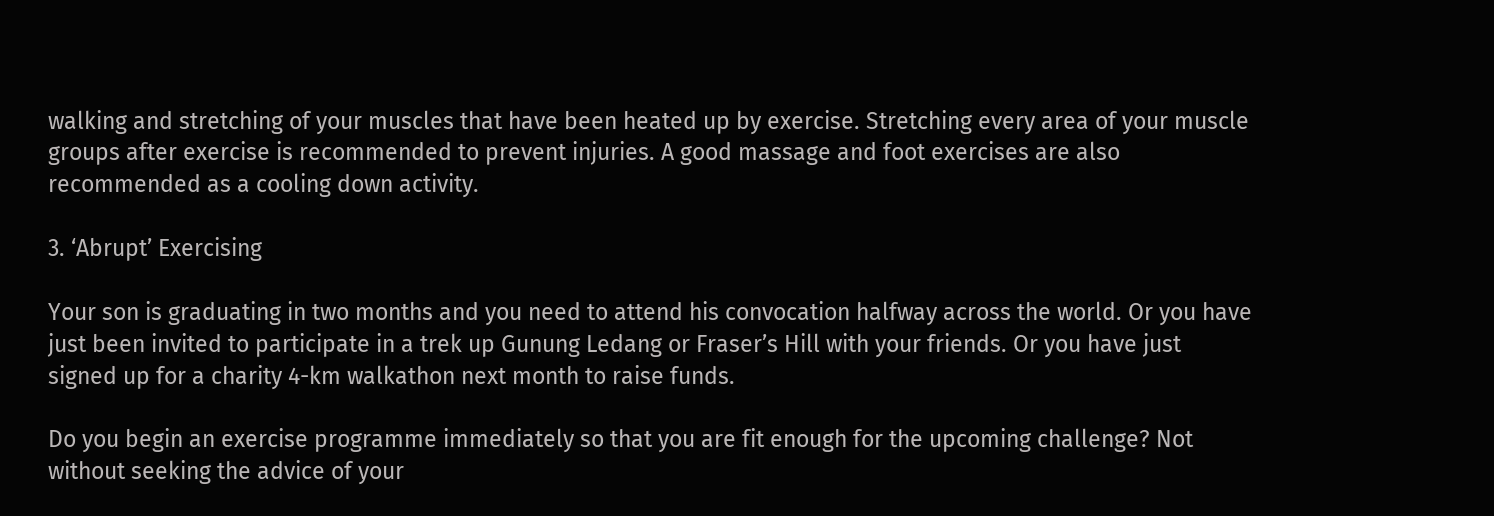walking and stretching of your muscles that have been heated up by exercise. Stretching every area of your muscle groups after exercise is recommended to prevent injuries. A good massage and foot exercises are also recommended as a cooling down activity.

3. ‘Abrupt’ Exercising

Your son is graduating in two months and you need to attend his convocation halfway across the world. Or you have just been invited to participate in a trek up Gunung Ledang or Fraser’s Hill with your friends. Or you have just signed up for a charity 4-km walkathon next month to raise funds.

Do you begin an exercise programme immediately so that you are fit enough for the upcoming challenge? Not without seeking the advice of your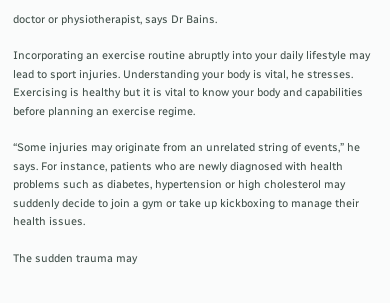doctor or physiotherapist, says Dr Bains.

Incorporating an exercise routine abruptly into your daily lifestyle may lead to sport injuries. Understanding your body is vital, he stresses. Exercising is healthy but it is vital to know your body and capabilities before planning an exercise regime.

“Some injuries may originate from an unrelated string of events,” he says. For instance, patients who are newly diagnosed with health problems such as diabetes, hypertension or high cholesterol may suddenly decide to join a gym or take up kickboxing to manage their health issues.

The sudden trauma may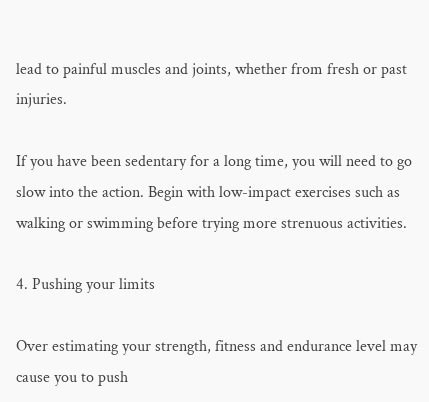lead to painful muscles and joints, whether from fresh or past injuries.

If you have been sedentary for a long time, you will need to go slow into the action. Begin with low-impact exercises such as walking or swimming before trying more strenuous activities.

4. Pushing your limits

Over estimating your strength, fitness and endurance level may cause you to push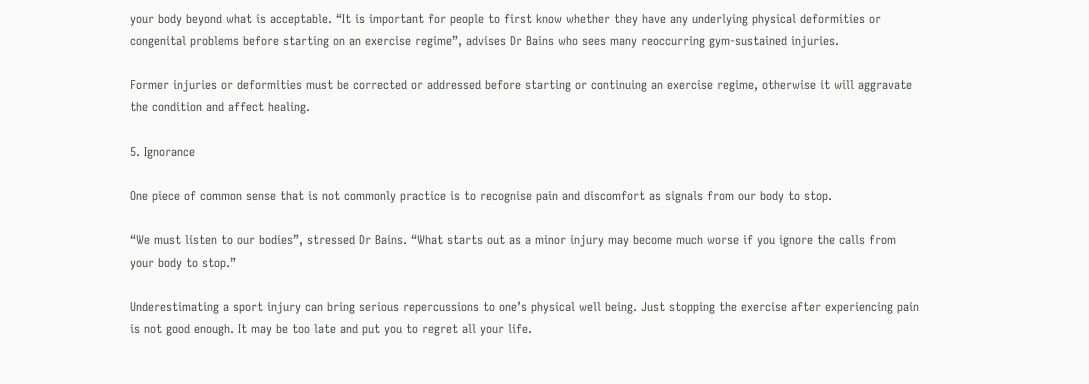your body beyond what is acceptable. “It is important for people to first know whether they have any underlying physical deformities or congenital problems before starting on an exercise regime”, advises Dr Bains who sees many reoccurring gym-sustained injuries.

Former injuries or deformities must be corrected or addressed before starting or continuing an exercise regime, otherwise it will aggravate the condition and affect healing.

5. Ignorance

One piece of common sense that is not commonly practice is to recognise pain and discomfort as signals from our body to stop.

“We must listen to our bodies”, stressed Dr Bains. “What starts out as a minor injury may become much worse if you ignore the calls from your body to stop.”

Underestimating a sport injury can bring serious repercussions to one’s physical well being. Just stopping the exercise after experiencing pain is not good enough. It may be too late and put you to regret all your life.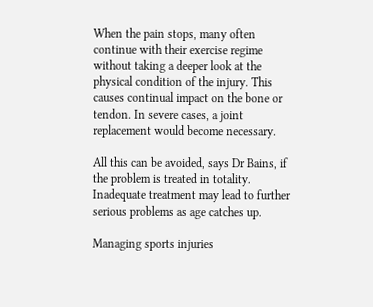When the pain stops, many often continue with their exercise regime without taking a deeper look at the physical condition of the injury. This causes continual impact on the bone or tendon. In severe cases, a joint replacement would become necessary.

All this can be avoided, says Dr Bains, if the problem is treated in totality. Inadequate treatment may lead to further serious problems as age catches up.

Managing sports injuries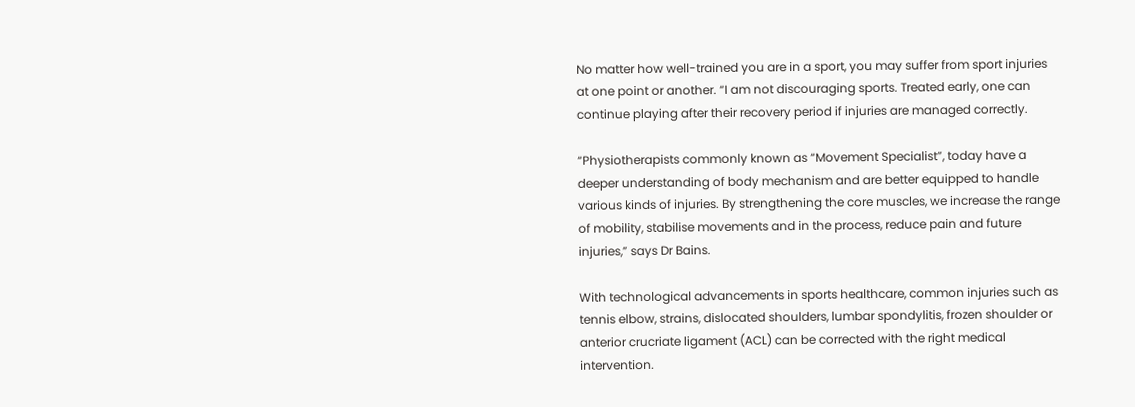No matter how well-trained you are in a sport, you may suffer from sport injuries at one point or another. “I am not discouraging sports. Treated early, one can continue playing after their recovery period if injuries are managed correctly.

“Physiotherapists commonly known as “Movement Specialist”, today have a deeper understanding of body mechanism and are better equipped to handle various kinds of injuries. By strengthening the core muscles, we increase the range of mobility, stabilise movements and in the process, reduce pain and future injuries,” says Dr Bains.

With technological advancements in sports healthcare, common injuries such as tennis elbow, strains, dislocated shoulders, lumbar spondylitis, frozen shoulder or anterior crucriate ligament (ACL) can be corrected with the right medical intervention.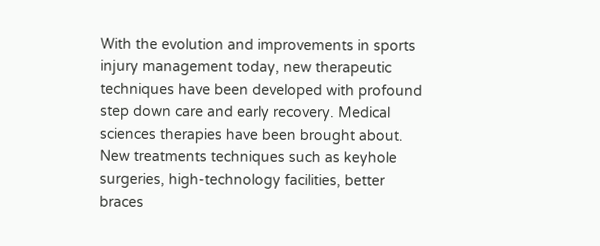With the evolution and improvements in sports injury management today, new therapeutic techniques have been developed with profound step down care and early recovery. Medical sciences therapies have been brought about. New treatments techniques such as keyhole surgeries, high-technology facilities, better braces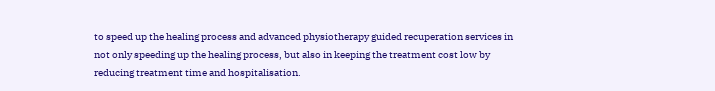to speed up the healing process and advanced physiotherapy guided recuperation services in not only speeding up the healing process, but also in keeping the treatment cost low by reducing treatment time and hospitalisation.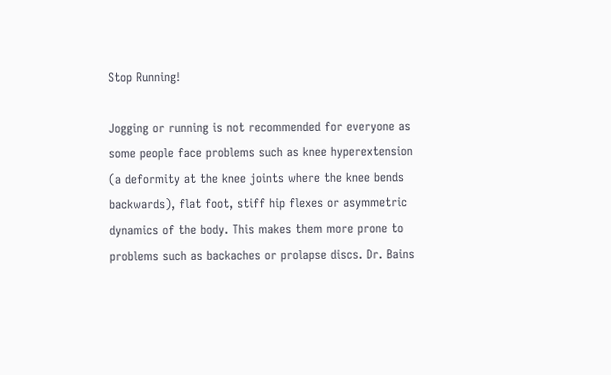Stop Running!

Jogging or running is not recommended for everyone as some people face problems such as knee hyperextension (a deformity at the knee joints where the knee bends backwards), flat foot, stiff hip flexes or asymmetric dynamics of the body. This makes them more prone to problems such as backaches or prolapse discs. Dr. Bains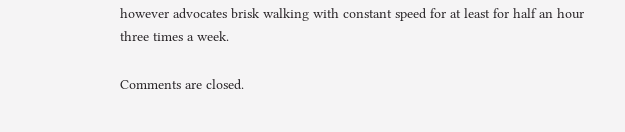however advocates brisk walking with constant speed for at least for half an hour three times a week.

Comments are closed.